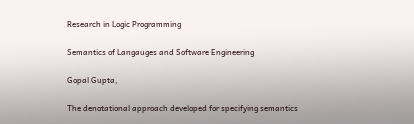Research in Logic Programming

Semantics of Langauges and Software Engineering

Gopal Gupta,

The denotational approach developed for specifying semantics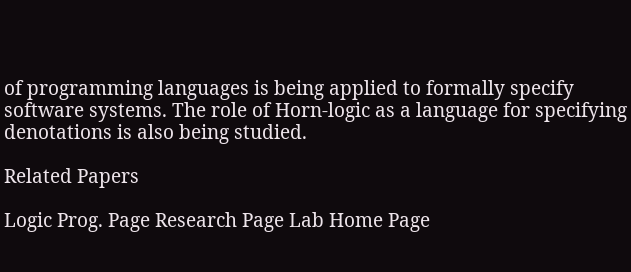of programming languages is being applied to formally specify software systems. The role of Horn-logic as a language for specifying denotations is also being studied.

Related Papers

Logic Prog. Page Research Page Lab Home Page